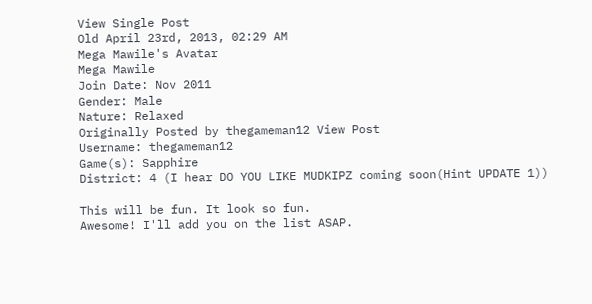View Single Post
Old April 23rd, 2013, 02:29 AM
Mega Mawile's Avatar
Mega Mawile
Join Date: Nov 2011
Gender: Male
Nature: Relaxed
Originally Posted by thegameman12 View Post
Username: thegameman12
Game(s): Sapphire
District: 4 (I hear DO YOU LIKE MUDKIPZ coming soon(Hint UPDATE 1))

This will be fun. It look so fun.
Awesome! I'll add you on the list ASAP.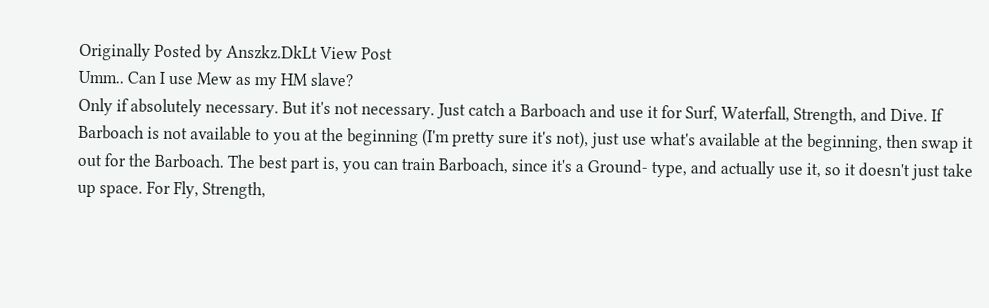Originally Posted by Anszkz.DkLt View Post
Umm.. Can I use Mew as my HM slave?
Only if absolutely necessary. But it's not necessary. Just catch a Barboach and use it for Surf, Waterfall, Strength, and Dive. If Barboach is not available to you at the beginning (I'm pretty sure it's not), just use what's available at the beginning, then swap it out for the Barboach. The best part is, you can train Barboach, since it's a Ground- type, and actually use it, so it doesn't just take up space. For Fly, Strength,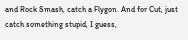and Rock Smash, catch a Flygon. And for Cut, just catch something stupid, I guess,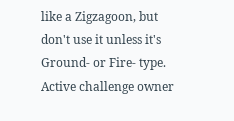like a Zigzagoon, but don't use it unless it's Ground- or Fire- type.
Active challenge owner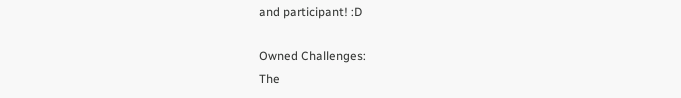and participant! :D

Owned Challenges:
The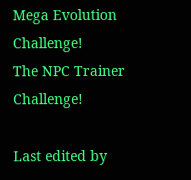Mega Evolution Challenge!
The NPC Trainer Challenge!

Last edited by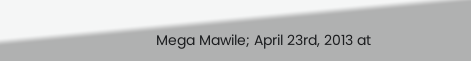Mega Mawile; April 23rd, 2013 at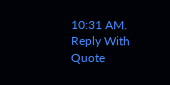10:31 AM.
Reply With Quote